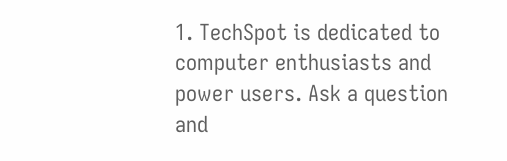1. TechSpot is dedicated to computer enthusiasts and power users. Ask a question and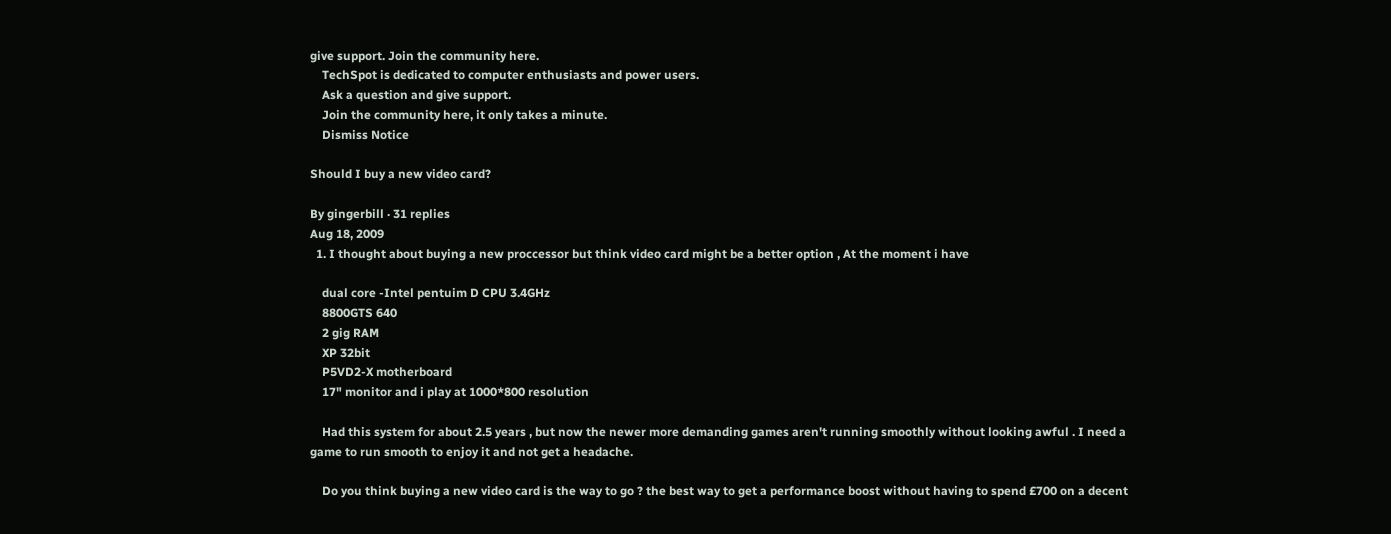give support. Join the community here.
    TechSpot is dedicated to computer enthusiasts and power users.
    Ask a question and give support.
    Join the community here, it only takes a minute.
    Dismiss Notice

Should I buy a new video card?

By gingerbill · 31 replies
Aug 18, 2009
  1. I thought about buying a new proccessor but think video card might be a better option , At the moment i have

    dual core -Intel pentuim D CPU 3.4GHz
    8800GTS 640
    2 gig RAM
    XP 32bit
    P5VD2-X motherboard
    17" monitor and i play at 1000*800 resolution

    Had this system for about 2.5 years , but now the newer more demanding games aren't running smoothly without looking awful . I need a game to run smooth to enjoy it and not get a headache.

    Do you think buying a new video card is the way to go ? the best way to get a performance boost without having to spend £700 on a decent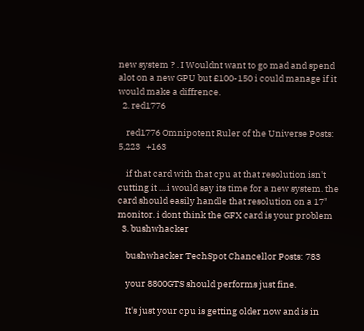new system ? . I Wouldnt want to go mad and spend alot on a new GPU but £100-150 i could manage if it would make a diffrence.
  2. red1776

    red1776 Omnipotent Ruler of the Universe Posts: 5,223   +163

    if that card with that cpu at that resolution isn't cutting it ....i would say its time for a new system. the card should easily handle that resolution on a 17" monitor. i dont think the GFX card is your problem
  3. bushwhacker

    bushwhacker TechSpot Chancellor Posts: 783

    your 8800GTS should performs just fine.

    It's just your cpu is getting older now and is in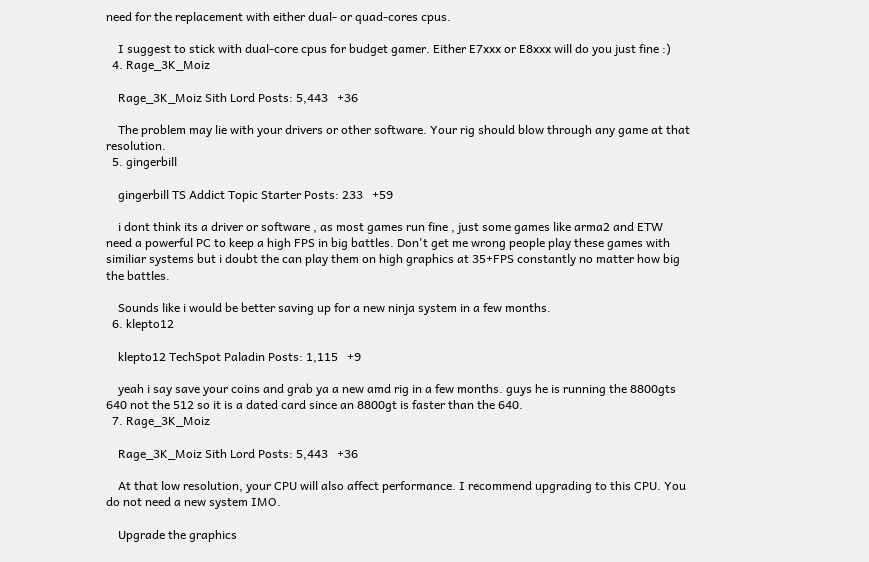need for the replacement with either dual- or quad-cores cpus.

    I suggest to stick with dual-core cpus for budget gamer. Either E7xxx or E8xxx will do you just fine :)
  4. Rage_3K_Moiz

    Rage_3K_Moiz Sith Lord Posts: 5,443   +36

    The problem may lie with your drivers or other software. Your rig should blow through any game at that resolution.
  5. gingerbill

    gingerbill TS Addict Topic Starter Posts: 233   +59

    i dont think its a driver or software , as most games run fine , just some games like arma2 and ETW need a powerful PC to keep a high FPS in big battles. Don't get me wrong people play these games with similiar systems but i doubt the can play them on high graphics at 35+FPS constantly no matter how big the battles.

    Sounds like i would be better saving up for a new ninja system in a few months.
  6. klepto12

    klepto12 TechSpot Paladin Posts: 1,115   +9

    yeah i say save your coins and grab ya a new amd rig in a few months. guys he is running the 8800gts 640 not the 512 so it is a dated card since an 8800gt is faster than the 640.
  7. Rage_3K_Moiz

    Rage_3K_Moiz Sith Lord Posts: 5,443   +36

    At that low resolution, your CPU will also affect performance. I recommend upgrading to this CPU. You do not need a new system IMO.

    Upgrade the graphics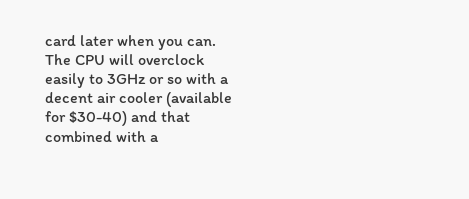card later when you can. The CPU will overclock easily to 3GHz or so with a decent air cooler (available for $30-40) and that combined with a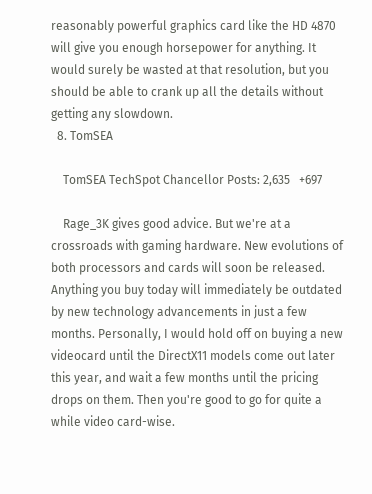reasonably powerful graphics card like the HD 4870 will give you enough horsepower for anything. It would surely be wasted at that resolution, but you should be able to crank up all the details without getting any slowdown.
  8. TomSEA

    TomSEA TechSpot Chancellor Posts: 2,635   +697

    Rage_3K gives good advice. But we're at a crossroads with gaming hardware. New evolutions of both processors and cards will soon be released. Anything you buy today will immediately be outdated by new technology advancements in just a few months. Personally, I would hold off on buying a new videocard until the DirectX11 models come out later this year, and wait a few months until the pricing drops on them. Then you're good to go for quite a while video card-wise.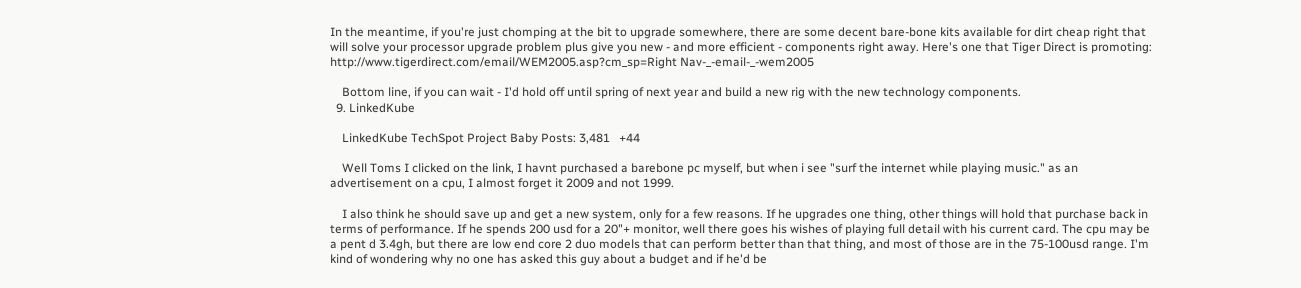In the meantime, if you're just chomping at the bit to upgrade somewhere, there are some decent bare-bone kits available for dirt cheap right that will solve your processor upgrade problem plus give you new - and more efficient - components right away. Here's one that Tiger Direct is promoting: http://www.tigerdirect.com/email/WEM2005.asp?cm_sp=Right Nav-_-email-_-wem2005

    Bottom line, if you can wait - I'd hold off until spring of next year and build a new rig with the new technology components.
  9. LinkedKube

    LinkedKube TechSpot Project Baby Posts: 3,481   +44

    Well Toms I clicked on the link, I havnt purchased a barebone pc myself, but when i see "surf the internet while playing music." as an advertisement on a cpu, I almost forget it 2009 and not 1999.

    I also think he should save up and get a new system, only for a few reasons. If he upgrades one thing, other things will hold that purchase back in terms of performance. If he spends 200 usd for a 20"+ monitor, well there goes his wishes of playing full detail with his current card. The cpu may be a pent d 3.4gh, but there are low end core 2 duo models that can perform better than that thing, and most of those are in the 75-100usd range. I'm kind of wondering why no one has asked this guy about a budget and if he'd be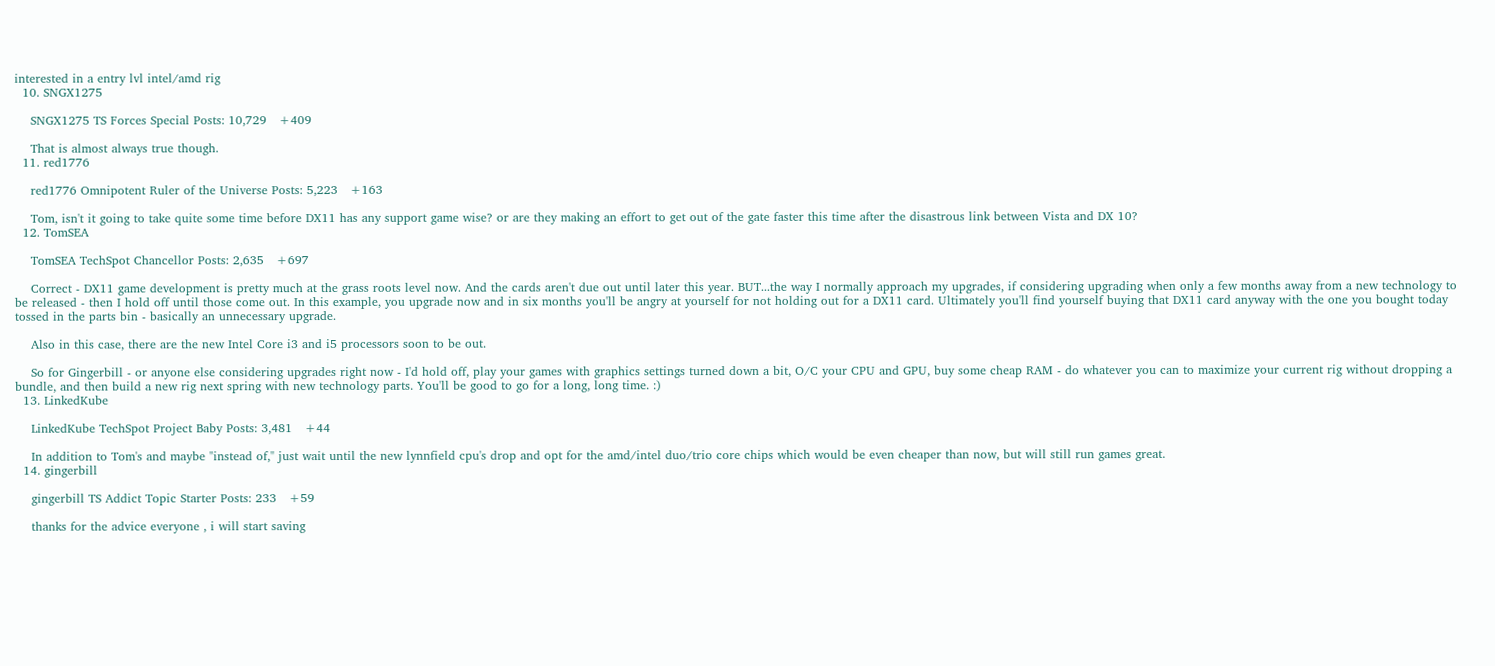interested in a entry lvl intel/amd rig
  10. SNGX1275

    SNGX1275 TS Forces Special Posts: 10,729   +409

    That is almost always true though.
  11. red1776

    red1776 Omnipotent Ruler of the Universe Posts: 5,223   +163

    Tom, isn't it going to take quite some time before DX11 has any support game wise? or are they making an effort to get out of the gate faster this time after the disastrous link between Vista and DX 10?
  12. TomSEA

    TomSEA TechSpot Chancellor Posts: 2,635   +697

    Correct - DX11 game development is pretty much at the grass roots level now. And the cards aren't due out until later this year. BUT...the way I normally approach my upgrades, if considering upgrading when only a few months away from a new technology to be released - then I hold off until those come out. In this example, you upgrade now and in six months you'll be angry at yourself for not holding out for a DX11 card. Ultimately you'll find yourself buying that DX11 card anyway with the one you bought today tossed in the parts bin - basically an unnecessary upgrade.

    Also in this case, there are the new Intel Core i3 and i5 processors soon to be out.

    So for Gingerbill - or anyone else considering upgrades right now - I'd hold off, play your games with graphics settings turned down a bit, O/C your CPU and GPU, buy some cheap RAM - do whatever you can to maximize your current rig without dropping a bundle, and then build a new rig next spring with new technology parts. You'll be good to go for a long, long time. :)
  13. LinkedKube

    LinkedKube TechSpot Project Baby Posts: 3,481   +44

    In addition to Tom's and maybe "instead of," just wait until the new lynnfield cpu's drop and opt for the amd/intel duo/trio core chips which would be even cheaper than now, but will still run games great.
  14. gingerbill

    gingerbill TS Addict Topic Starter Posts: 233   +59

    thanks for the advice everyone , i will start saving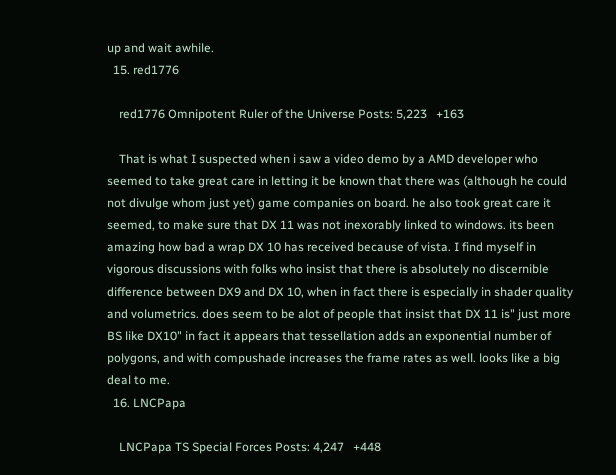up and wait awhile.
  15. red1776

    red1776 Omnipotent Ruler of the Universe Posts: 5,223   +163

    That is what I suspected when i saw a video demo by a AMD developer who seemed to take great care in letting it be known that there was (although he could not divulge whom just yet) game companies on board. he also took great care it seemed, to make sure that DX 11 was not inexorably linked to windows. its been amazing how bad a wrap DX 10 has received because of vista. I find myself in vigorous discussions with folks who insist that there is absolutely no discernible difference between DX9 and DX 10, when in fact there is especially in shader quality and volumetrics. does seem to be alot of people that insist that DX 11 is" just more BS like DX10" in fact it appears that tessellation adds an exponential number of polygons, and with compushade increases the frame rates as well. looks like a big deal to me.
  16. LNCPapa

    LNCPapa TS Special Forces Posts: 4,247   +448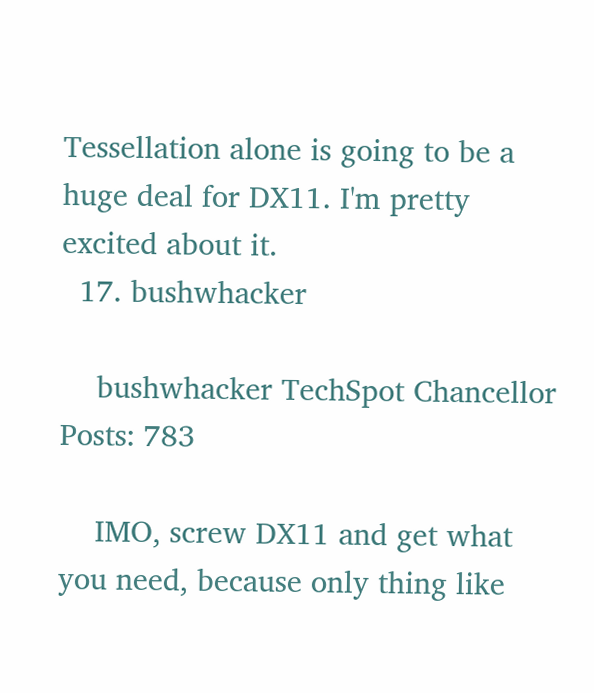Tessellation alone is going to be a huge deal for DX11. I'm pretty excited about it.
  17. bushwhacker

    bushwhacker TechSpot Chancellor Posts: 783

    IMO, screw DX11 and get what you need, because only thing like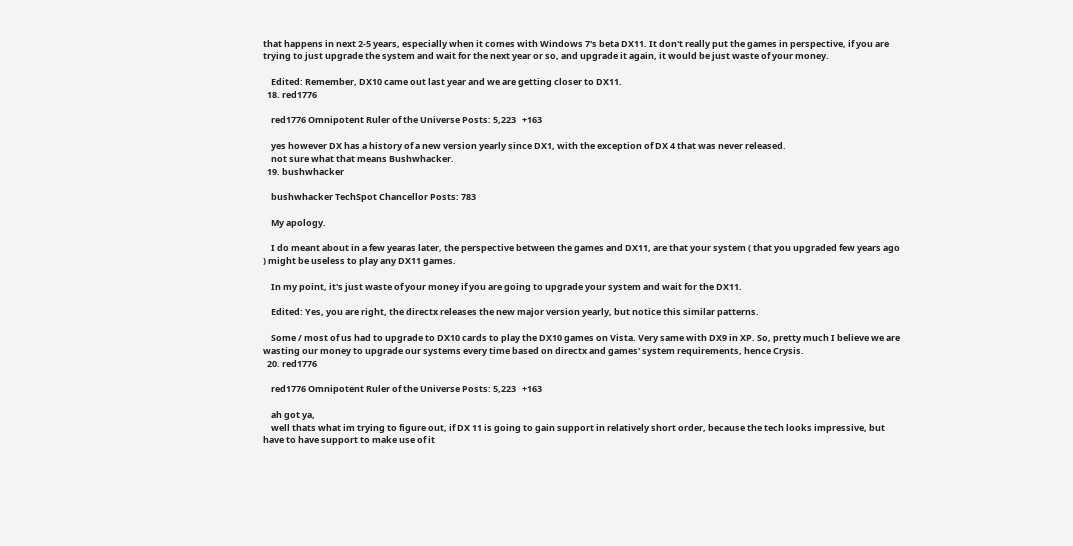that happens in next 2-5 years, especially when it comes with Windows 7's beta DX11. It don't really put the games in perspective, if you are trying to just upgrade the system and wait for the next year or so, and upgrade it again, it would be just waste of your money.

    Edited: Remember, DX10 came out last year and we are getting closer to DX11.
  18. red1776

    red1776 Omnipotent Ruler of the Universe Posts: 5,223   +163

    yes however DX has a history of a new version yearly since DX1, with the exception of DX 4 that was never released.
    not sure what that means Bushwhacker.
  19. bushwhacker

    bushwhacker TechSpot Chancellor Posts: 783

    My apology.

    I do meant about in a few yearas later, the perspective between the games and DX11, are that your system ( that you upgraded few years ago ) might be useless to play any DX11 games.

    In my point, it's just waste of your money if you are going to upgrade your system and wait for the DX11.

    Edited: Yes, you are right, the directx releases the new major version yearly, but notice this similar patterns.

    Some / most of us had to upgrade to DX10 cards to play the DX10 games on Vista. Very same with DX9 in XP. So, pretty much I believe we are wasting our money to upgrade our systems every time based on directx and games' system requirements, hence Crysis.
  20. red1776

    red1776 Omnipotent Ruler of the Universe Posts: 5,223   +163

    ah got ya,
    well thats what im trying to figure out, if DX 11 is going to gain support in relatively short order, because the tech looks impressive, but have to have support to make use of it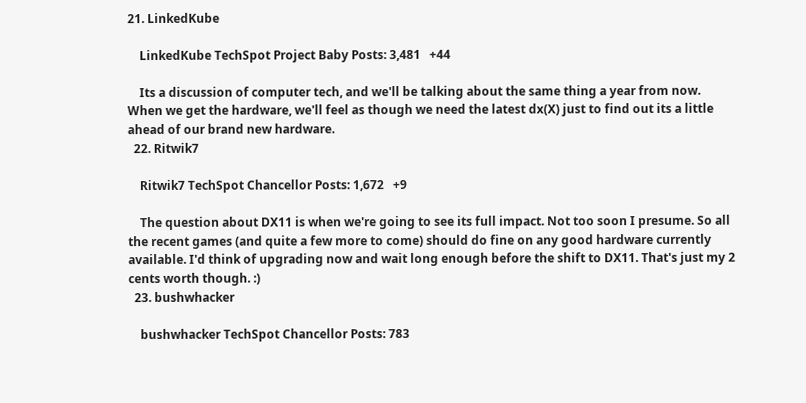21. LinkedKube

    LinkedKube TechSpot Project Baby Posts: 3,481   +44

    Its a discussion of computer tech, and we'll be talking about the same thing a year from now. When we get the hardware, we'll feel as though we need the latest dx(X) just to find out its a little ahead of our brand new hardware.
  22. Ritwik7

    Ritwik7 TechSpot Chancellor Posts: 1,672   +9

    The question about DX11 is when we're going to see its full impact. Not too soon I presume. So all the recent games (and quite a few more to come) should do fine on any good hardware currently available. I'd think of upgrading now and wait long enough before the shift to DX11. That's just my 2 cents worth though. :)
  23. bushwhacker

    bushwhacker TechSpot Chancellor Posts: 783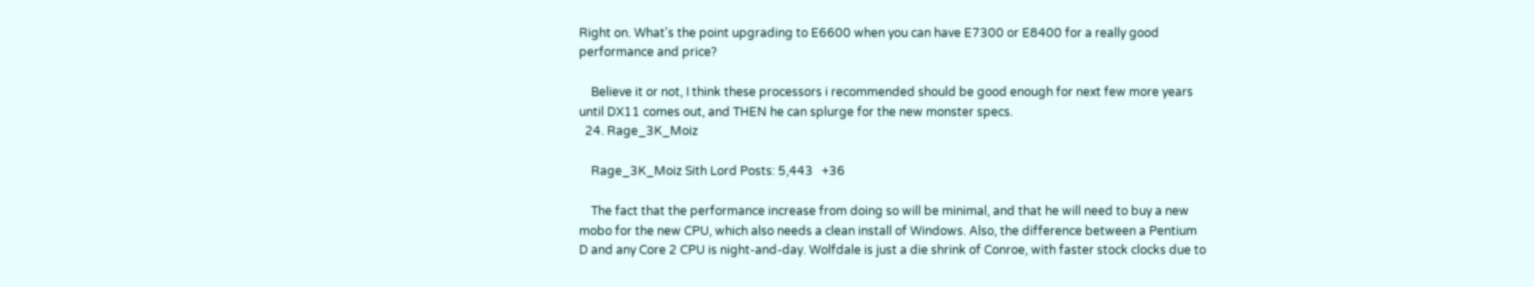Right on. What's the point upgrading to E6600 when you can have E7300 or E8400 for a really good performance and price?

    Believe it or not, I think these processors i recommended should be good enough for next few more years until DX11 comes out, and THEN he can splurge for the new monster specs.
  24. Rage_3K_Moiz

    Rage_3K_Moiz Sith Lord Posts: 5,443   +36

    The fact that the performance increase from doing so will be minimal, and that he will need to buy a new mobo for the new CPU, which also needs a clean install of Windows. Also, the difference between a Pentium D and any Core 2 CPU is night-and-day. Wolfdale is just a die shrink of Conroe, with faster stock clocks due to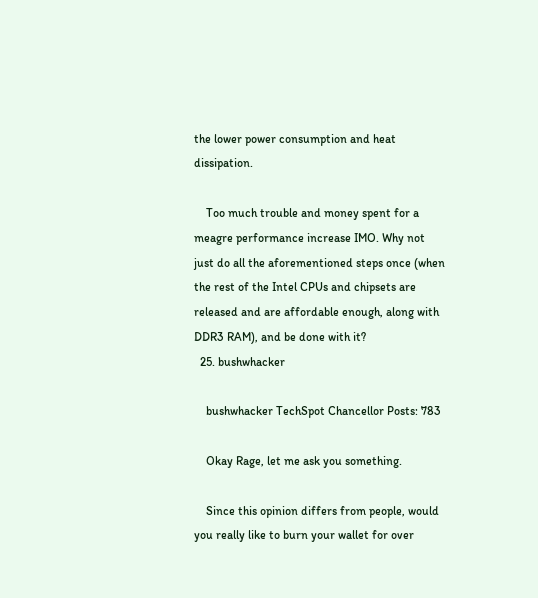the lower power consumption and heat dissipation.

    Too much trouble and money spent for a meagre performance increase IMO. Why not just do all the aforementioned steps once (when the rest of the Intel CPUs and chipsets are released and are affordable enough, along with DDR3 RAM), and be done with it?
  25. bushwhacker

    bushwhacker TechSpot Chancellor Posts: 783

    Okay Rage, let me ask you something.

    Since this opinion differs from people, would you really like to burn your wallet for over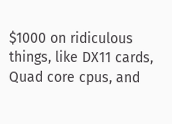$1000 on ridiculous things, like DX11 cards, Quad core cpus, and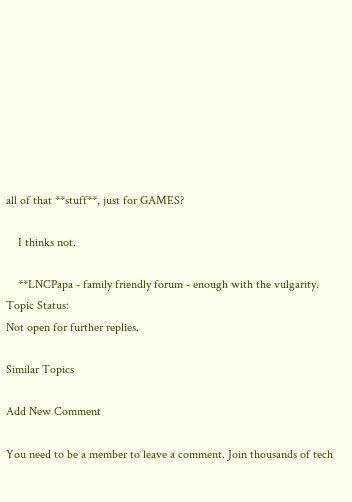all of that **stuff**, just for GAMES?

    I thinks not.

    **LNCPapa - family friendly forum - enough with the vulgarity.
Topic Status:
Not open for further replies.

Similar Topics

Add New Comment

You need to be a member to leave a comment. Join thousands of tech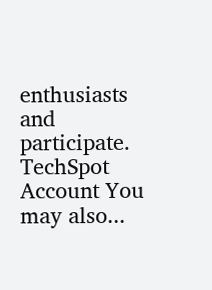enthusiasts and participate.
TechSpot Account You may also...